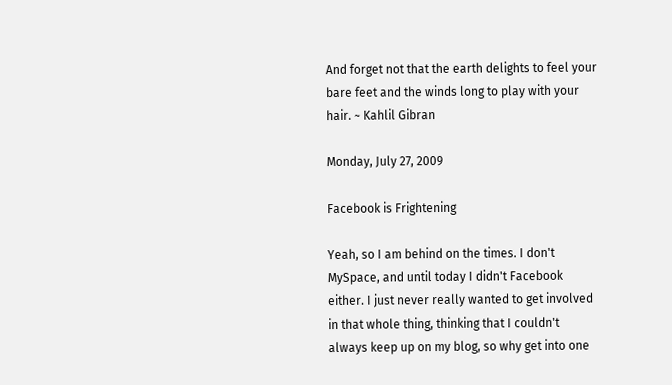And forget not that the earth delights to feel your bare feet and the winds long to play with your hair. ~ Kahlil Gibran

Monday, July 27, 2009

Facebook is Frightening

Yeah, so I am behind on the times. I don't MySpace, and until today I didn't Facebook either. I just never really wanted to get involved in that whole thing, thinking that I couldn't always keep up on my blog, so why get into one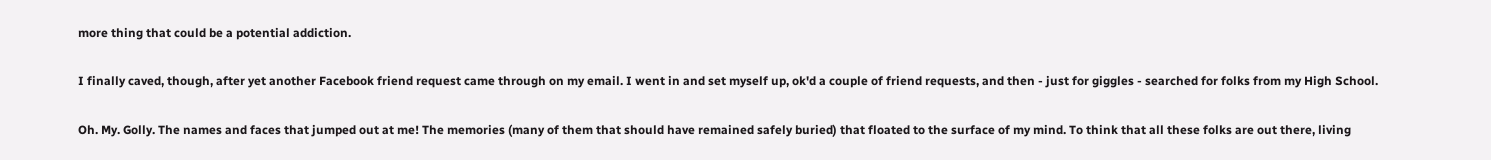more thing that could be a potential addiction.

I finally caved, though, after yet another Facebook friend request came through on my email. I went in and set myself up, ok'd a couple of friend requests, and then - just for giggles - searched for folks from my High School.

Oh. My. Golly. The names and faces that jumped out at me! The memories (many of them that should have remained safely buried) that floated to the surface of my mind. To think that all these folks are out there, living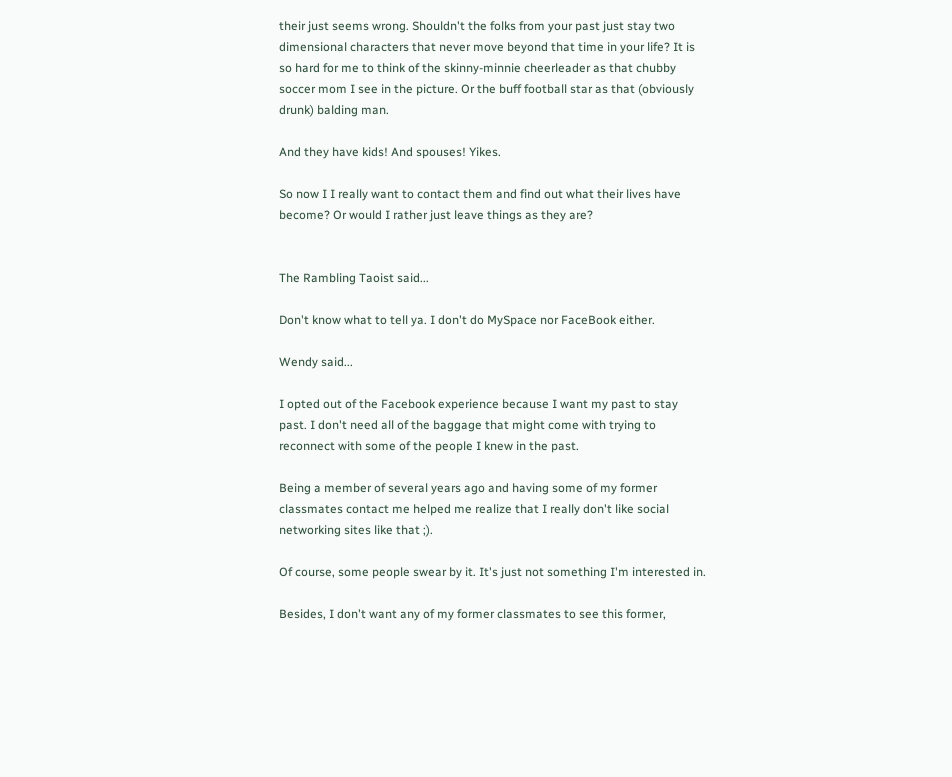their just seems wrong. Shouldn't the folks from your past just stay two dimensional characters that never move beyond that time in your life? It is so hard for me to think of the skinny-minnie cheerleader as that chubby soccer mom I see in the picture. Or the buff football star as that (obviously drunk) balding man.

And they have kids! And spouses! Yikes.

So now I I really want to contact them and find out what their lives have become? Or would I rather just leave things as they are?


The Rambling Taoist said...

Don't know what to tell ya. I don't do MySpace nor FaceBook either.

Wendy said...

I opted out of the Facebook experience because I want my past to stay past. I don't need all of the baggage that might come with trying to reconnect with some of the people I knew in the past.

Being a member of several years ago and having some of my former classmates contact me helped me realize that I really don't like social networking sites like that ;).

Of course, some people swear by it. It's just not something I'm interested in.

Besides, I don't want any of my former classmates to see this former,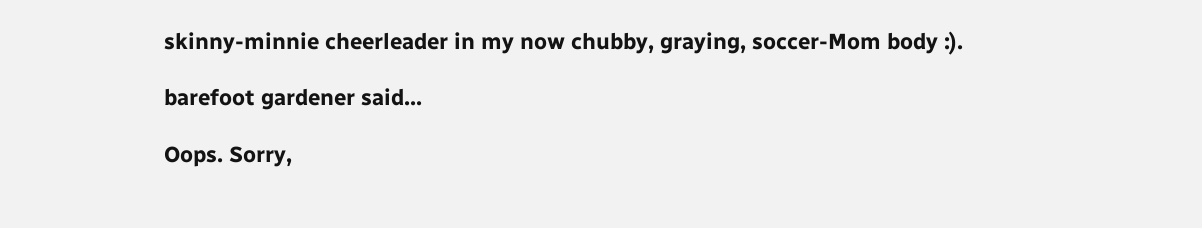skinny-minnie cheerleader in my now chubby, graying, soccer-Mom body :).

barefoot gardener said...

Oops. Sorry,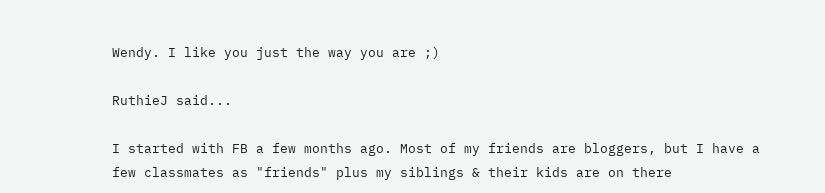Wendy. I like you just the way you are ;)

RuthieJ said...

I started with FB a few months ago. Most of my friends are bloggers, but I have a few classmates as "friends" plus my siblings & their kids are on there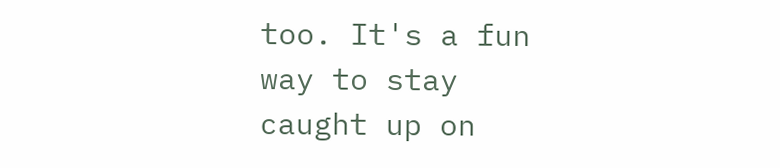too. It's a fun way to stay caught up on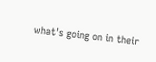what's going on in their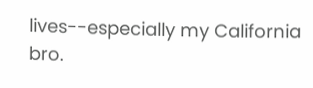lives--especially my California bro.